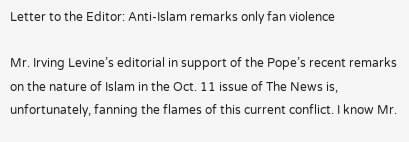Letter to the Editor: Anti-Islam remarks only fan violence

Mr. Irving Levine’s editorial in support of the Pope’s recent remarks on the nature of Islam in the Oct. 11 issue of The News is, unfortunately, fanning the flames of this current conflict. I know Mr.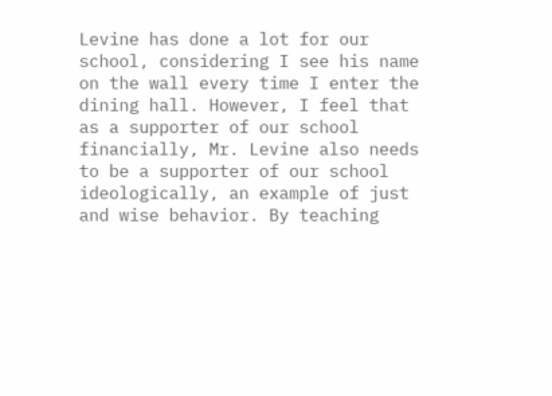Levine has done a lot for our school, considering I see his name on the wall every time I enter the dining hall. However, I feel that as a supporter of our school financially, Mr. Levine also needs to be a supporter of our school ideologically, an example of just and wise behavior. By teaching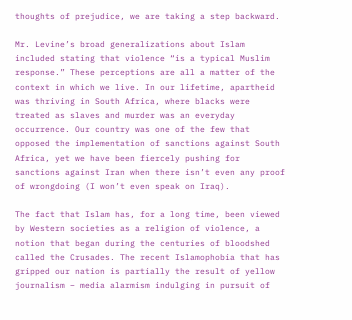thoughts of prejudice, we are taking a step backward.

Mr. Levine’s broad generalizations about Islam included stating that violence “is a typical Muslim response.” These perceptions are all a matter of the context in which we live. In our lifetime, apartheid was thriving in South Africa, where blacks were treated as slaves and murder was an everyday occurrence. Our country was one of the few that opposed the implementation of sanctions against South Africa, yet we have been fiercely pushing for sanctions against Iran when there isn’t even any proof of wrongdoing (I won’t even speak on Iraq).

The fact that Islam has, for a long time, been viewed by Western societies as a religion of violence, a notion that began during the centuries of bloodshed called the Crusades. The recent Islamophobia that has gripped our nation is partially the result of yellow journalism – media alarmism indulging in pursuit of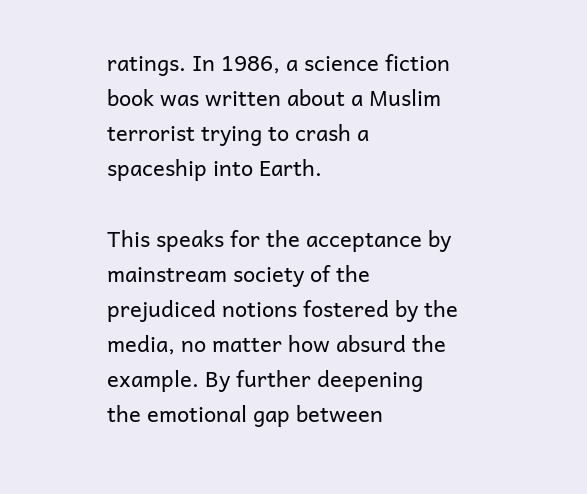ratings. In 1986, a science fiction book was written about a Muslim terrorist trying to crash a spaceship into Earth.

This speaks for the acceptance by mainstream society of the prejudiced notions fostered by the media, no matter how absurd the example. By further deepening the emotional gap between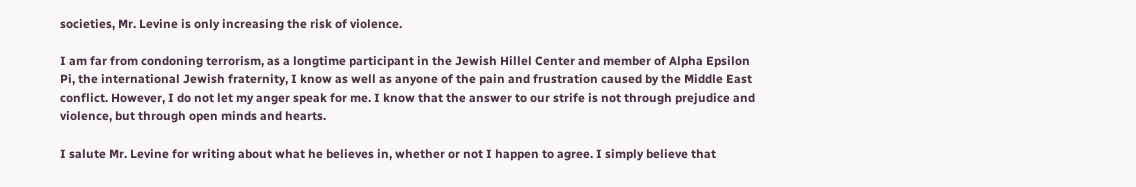societies, Mr. Levine is only increasing the risk of violence.

I am far from condoning terrorism, as a longtime participant in the Jewish Hillel Center and member of Alpha Epsilon Pi, the international Jewish fraternity, I know as well as anyone of the pain and frustration caused by the Middle East conflict. However, I do not let my anger speak for me. I know that the answer to our strife is not through prejudice and violence, but through open minds and hearts.

I salute Mr. Levine for writing about what he believes in, whether or not I happen to agree. I simply believe that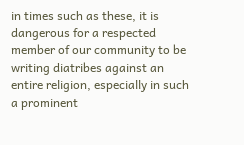in times such as these, it is dangerous for a respected member of our community to be writing diatribes against an entire religion, especially in such a prominent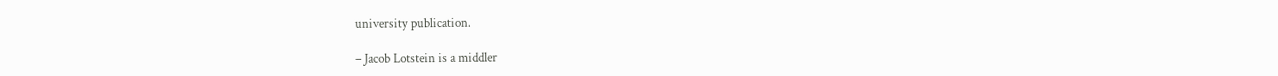university publication.

– Jacob Lotstein is a middler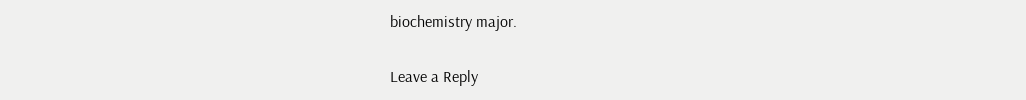biochemistry major.

Leave a Reply